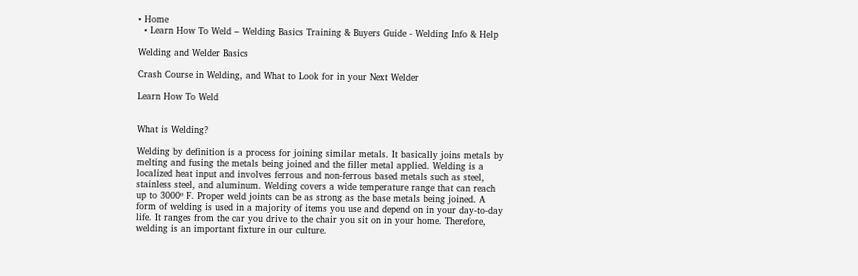• Home
  • Learn How To Weld – Welding Basics Training & Buyers Guide - Welding Info & Help

Welding and Welder Basics

Crash Course in Welding, and What to Look for in your Next Welder

Learn How To Weld


What is Welding?

Welding by definition is a process for joining similar metals. It basically joins metals by melting and fusing the metals being joined and the filler metal applied. Welding is a localized heat input and involves ferrous and non-ferrous based metals such as steel, stainless steel, and aluminum. Welding covers a wide temperature range that can reach up to 3000º F. Proper weld joints can be as strong as the base metals being joined. A form of welding is used in a majority of items you use and depend on in your day-to-day life. It ranges from the car you drive to the chair you sit on in your home. Therefore, welding is an important fixture in our culture.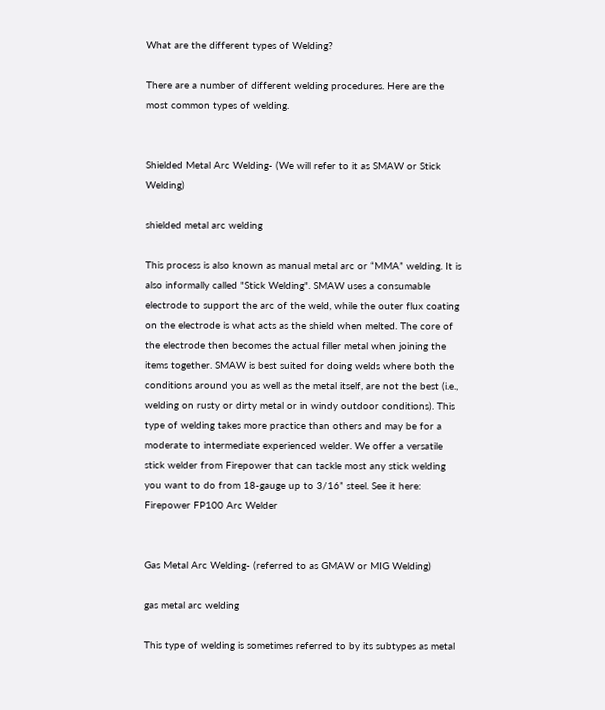What are the different types of Welding?

There are a number of different welding procedures. Here are the most common types of welding.


Shielded Metal Arc Welding- (We will refer to it as SMAW or Stick Welding)

shielded metal arc welding

This process is also known as manual metal arc or “MMA” welding. It is also informally called "Stick Welding". SMAW uses a consumable electrode to support the arc of the weld, while the outer flux coating on the electrode is what acts as the shield when melted. The core of the electrode then becomes the actual filler metal when joining the items together. SMAW is best suited for doing welds where both the conditions around you as well as the metal itself, are not the best (i.e., welding on rusty or dirty metal or in windy outdoor conditions). This type of welding takes more practice than others and may be for a moderate to intermediate experienced welder. We offer a versatile stick welder from Firepower that can tackle most any stick welding you want to do from 18-gauge up to 3/16” steel. See it here:
Firepower FP100 Arc Welder


Gas Metal Arc Welding- (referred to as GMAW or MIG Welding)

gas metal arc welding

This type of welding is sometimes referred to by its subtypes as metal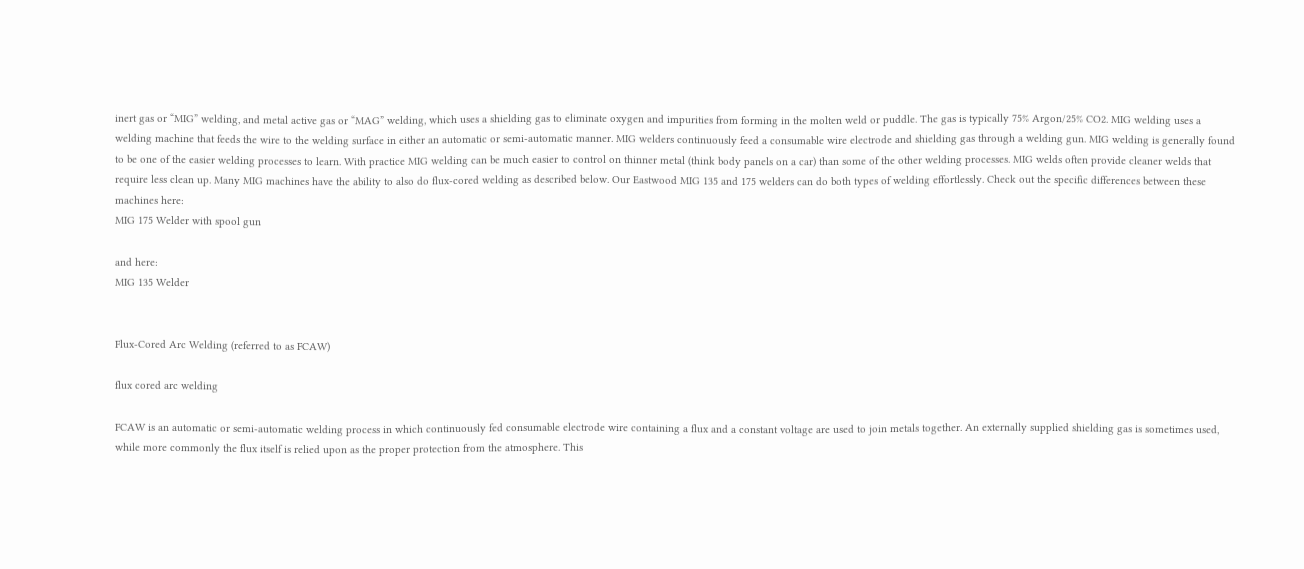inert gas or “MIG” welding, and metal active gas or “MAG” welding, which uses a shielding gas to eliminate oxygen and impurities from forming in the molten weld or puddle. The gas is typically 75% Argon/25% CO2. MIG welding uses a welding machine that feeds the wire to the welding surface in either an automatic or semi-automatic manner. MIG welders continuously feed a consumable wire electrode and shielding gas through a welding gun. MIG welding is generally found to be one of the easier welding processes to learn. With practice MIG welding can be much easier to control on thinner metal (think body panels on a car) than some of the other welding processes. MIG welds often provide cleaner welds that require less clean up. Many MIG machines have the ability to also do flux-cored welding as described below. Our Eastwood MIG 135 and 175 welders can do both types of welding effortlessly. Check out the specific differences between these machines here:
MIG 175 Welder with spool gun

and here:
MIG 135 Welder


Flux-Cored Arc Welding (referred to as FCAW)

flux cored arc welding

FCAW is an automatic or semi-automatic welding process in which continuously fed consumable electrode wire containing a flux and a constant voltage are used to join metals together. An externally supplied shielding gas is sometimes used, while more commonly the flux itself is relied upon as the proper protection from the atmosphere. This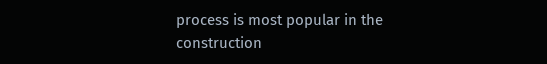process is most popular in the construction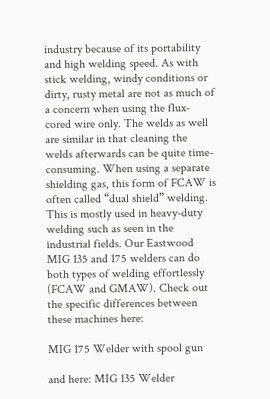industry because of its portability and high welding speed. As with stick welding, windy conditions or dirty, rusty metal are not as much of a concern when using the flux-cored wire only. The welds as well are similar in that cleaning the welds afterwards can be quite time-consuming. When using a separate shielding gas, this form of FCAW is often called “dual shield” welding. This is mostly used in heavy-duty welding such as seen in the industrial fields. Our Eastwood MIG 135 and 175 welders can do both types of welding effortlessly (FCAW and GMAW). Check out the specific differences between these machines here:

MIG 175 Welder with spool gun

and here: MIG 135 Welder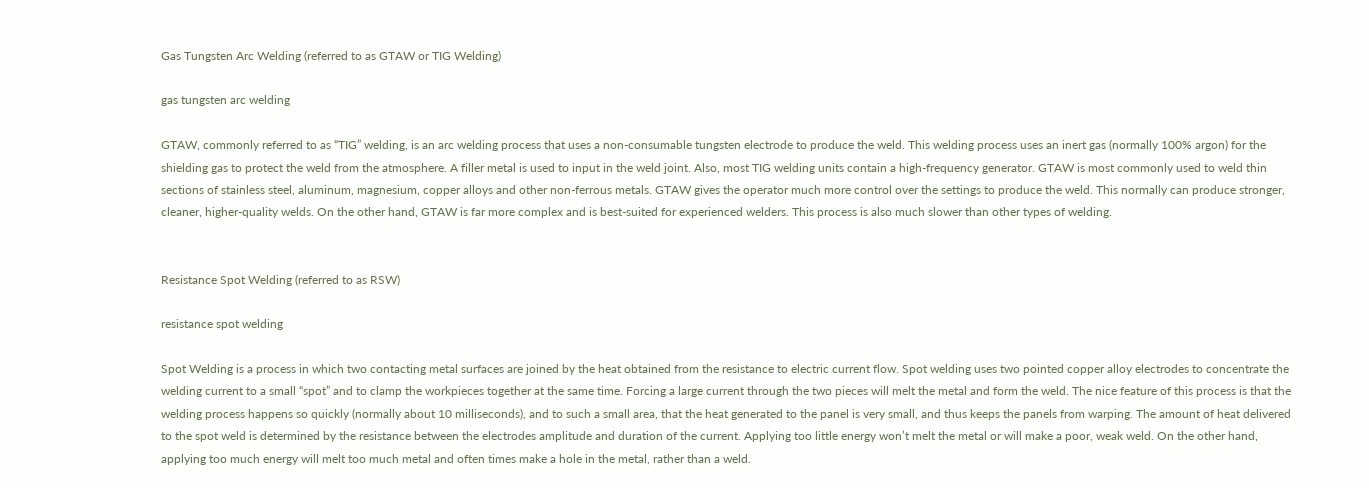Gas Tungsten Arc Welding (referred to as GTAW or TIG Welding)

gas tungsten arc welding

GTAW, commonly referred to as “TIG” welding, is an arc welding process that uses a non-consumable tungsten electrode to produce the weld. This welding process uses an inert gas (normally 100% argon) for the shielding gas to protect the weld from the atmosphere. A filler metal is used to input in the weld joint. Also, most TIG welding units contain a high-frequency generator. GTAW is most commonly used to weld thin sections of stainless steel, aluminum, magnesium, copper alloys and other non-ferrous metals. GTAW gives the operator much more control over the settings to produce the weld. This normally can produce stronger, cleaner, higher-quality welds. On the other hand, GTAW is far more complex and is best-suited for experienced welders. This process is also much slower than other types of welding.


Resistance Spot Welding (referred to as RSW)

resistance spot welding

Spot Welding is a process in which two contacting metal surfaces are joined by the heat obtained from the resistance to electric current flow. Spot welding uses two pointed copper alloy electrodes to concentrate the welding current to a small “spot” and to clamp the workpieces together at the same time. Forcing a large current through the two pieces will melt the metal and form the weld. The nice feature of this process is that the welding process happens so quickly (normally about 10 milliseconds), and to such a small area, that the heat generated to the panel is very small, and thus keeps the panels from warping. The amount of heat delivered to the spot weld is determined by the resistance between the electrodes amplitude and duration of the current. Applying too little energy won’t melt the metal or will make a poor, weak weld. On the other hand, applying too much energy will melt too much metal and often times make a hole in the metal, rather than a weld.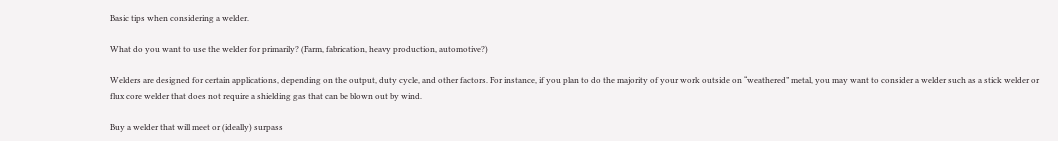Basic tips when considering a welder.

What do you want to use the welder for primarily? (Farm, fabrication, heavy production, automotive?)

Welders are designed for certain applications, depending on the output, duty cycle, and other factors. For instance, if you plan to do the majority of your work outside on “weathered” metal, you may want to consider a welder such as a stick welder or flux core welder that does not require a shielding gas that can be blown out by wind.

Buy a welder that will meet or (ideally) surpass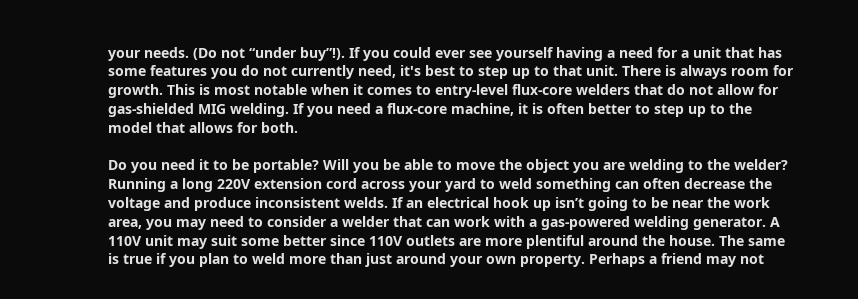your needs. (Do not “under buy”!). If you could ever see yourself having a need for a unit that has some features you do not currently need, it's best to step up to that unit. There is always room for growth. This is most notable when it comes to entry-level flux-core welders that do not allow for gas-shielded MIG welding. If you need a flux-core machine, it is often better to step up to the model that allows for both.

Do you need it to be portable? Will you be able to move the object you are welding to the welder? Running a long 220V extension cord across your yard to weld something can often decrease the voltage and produce inconsistent welds. If an electrical hook up isn’t going to be near the work area, you may need to consider a welder that can work with a gas-powered welding generator. A 110V unit may suit some better since 110V outlets are more plentiful around the house. The same is true if you plan to weld more than just around your own property. Perhaps a friend may not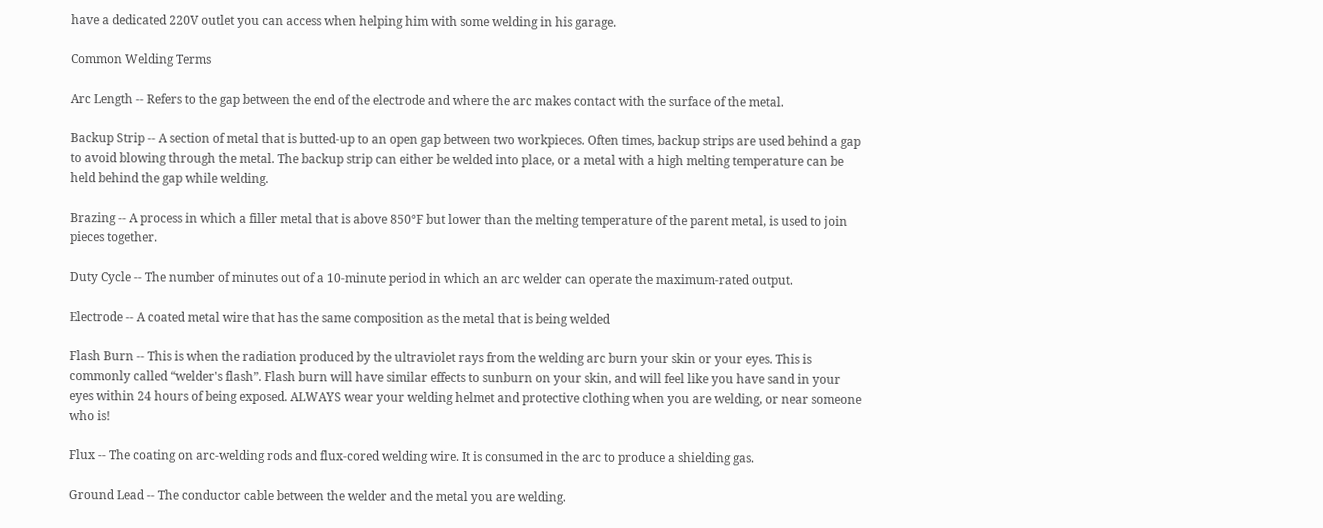have a dedicated 220V outlet you can access when helping him with some welding in his garage.

Common Welding Terms

Arc Length -- Refers to the gap between the end of the electrode and where the arc makes contact with the surface of the metal.

Backup Strip -- A section of metal that is butted-up to an open gap between two workpieces. Often times, backup strips are used behind a gap to avoid blowing through the metal. The backup strip can either be welded into place, or a metal with a high melting temperature can be held behind the gap while welding.

Brazing -- A process in which a filler metal that is above 850°F but lower than the melting temperature of the parent metal, is used to join pieces together.

Duty Cycle -- The number of minutes out of a 10-minute period in which an arc welder can operate the maximum-rated output.

Electrode -- A coated metal wire that has the same composition as the metal that is being welded

Flash Burn -- This is when the radiation produced by the ultraviolet rays from the welding arc burn your skin or your eyes. This is commonly called “welder's flash”. Flash burn will have similar effects to sunburn on your skin, and will feel like you have sand in your eyes within 24 hours of being exposed. ALWAYS wear your welding helmet and protective clothing when you are welding, or near someone who is!

Flux -- The coating on arc-welding rods and flux-cored welding wire. It is consumed in the arc to produce a shielding gas.

Ground Lead -- The conductor cable between the welder and the metal you are welding.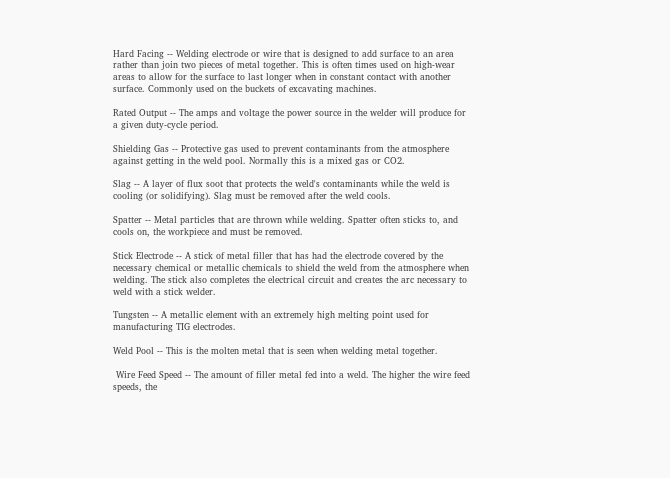Hard Facing -- Welding electrode or wire that is designed to add surface to an area rather than join two pieces of metal together. This is often times used on high-wear areas to allow for the surface to last longer when in constant contact with another surface. Commonly used on the buckets of excavating machines.

Rated Output -- The amps and voltage the power source in the welder will produce for a given duty-cycle period.

Shielding Gas -- Protective gas used to prevent contaminants from the atmosphere against getting in the weld pool. Normally this is a mixed gas or CO2.

Slag -- A layer of flux soot that protects the weld's contaminants while the weld is cooling (or solidifying). Slag must be removed after the weld cools.

Spatter -- Metal particles that are thrown while welding. Spatter often sticks to, and cools on, the workpiece and must be removed.

Stick Electrode -- A stick of metal filler that has had the electrode covered by the necessary chemical or metallic chemicals to shield the weld from the atmosphere when welding. The stick also completes the electrical circuit and creates the arc necessary to weld with a stick welder.

Tungsten -- A metallic element with an extremely high melting point used for manufacturing TIG electrodes.

Weld Pool -- This is the molten metal that is seen when welding metal together.

 Wire Feed Speed -- The amount of filler metal fed into a weld. The higher the wire feed speeds, the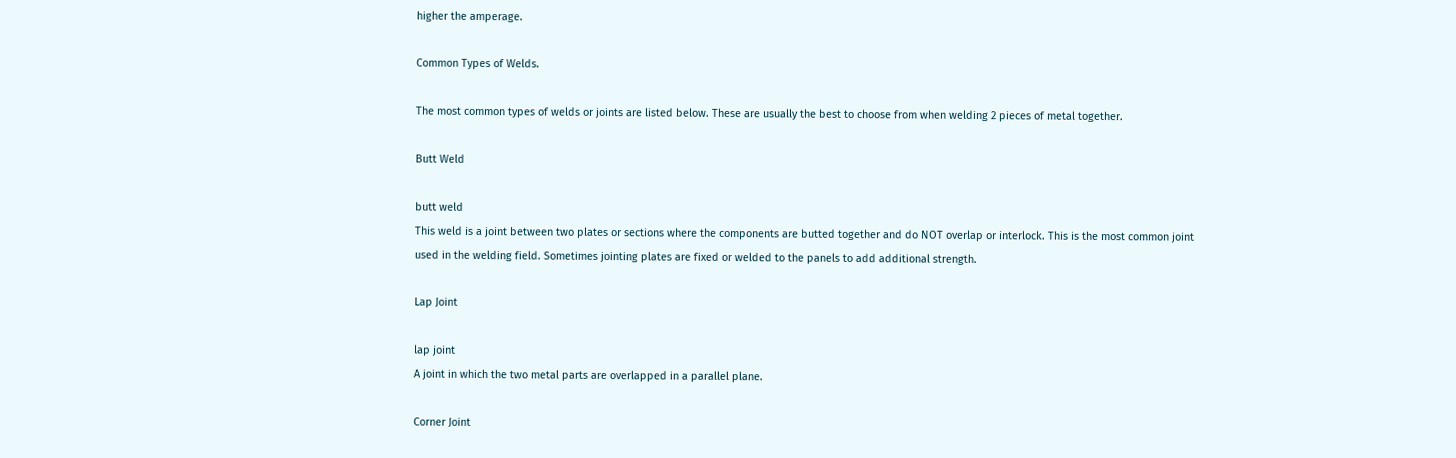higher the amperage.

Common Types of Welds.

The most common types of welds or joints are listed below. These are usually the best to choose from when welding 2 pieces of metal together.

Butt Weld

butt weld
This weld is a joint between two plates or sections where the components are butted together and do NOT overlap or interlock. This is the most common joint used in the welding field. Sometimes jointing plates are fixed or welded to the panels to add additional strength.

Lap Joint

lap joint
A joint in which the two metal parts are overlapped in a parallel plane.

Corner Joint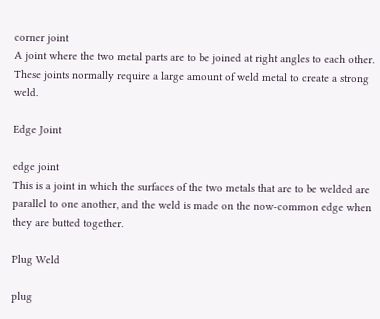corner joint
A joint where the two metal parts are to be joined at right angles to each other. These joints normally require a large amount of weld metal to create a strong weld.

Edge Joint

edge joint
This is a joint in which the surfaces of the two metals that are to be welded are parallel to one another, and the weld is made on the now-common edge when they are butted together.

Plug Weld

plug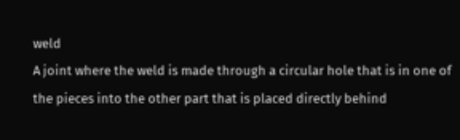weld
A joint where the weld is made through a circular hole that is in one of the pieces into the other part that is placed directly behind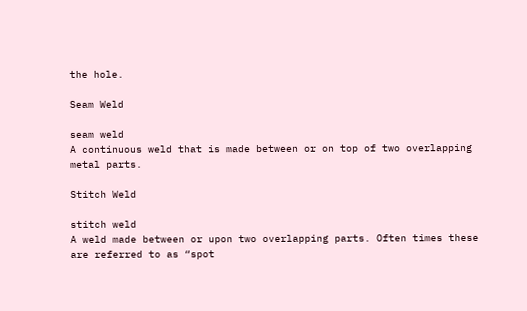the hole.

Seam Weld

seam weld
A continuous weld that is made between or on top of two overlapping metal parts.

Stitch Weld

stitch weld
A weld made between or upon two overlapping parts. Often times these are referred to as “spot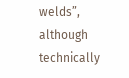welds”, although technically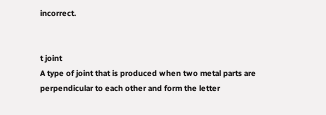incorrect.


t joint
A type of joint that is produced when two metal parts are perpendicular to each other and form the letter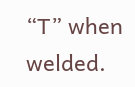“T” when welded.